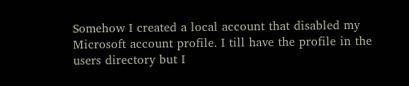Somehow I created a local account that disabled my Microsoft account profile. I till have the profile in the users directory but I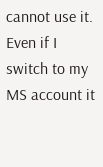cannot use it. Even if I switch to my MS account it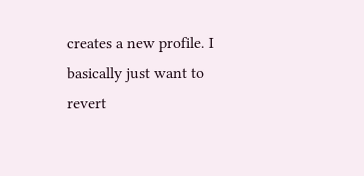creates a new profile. I basically just want to revert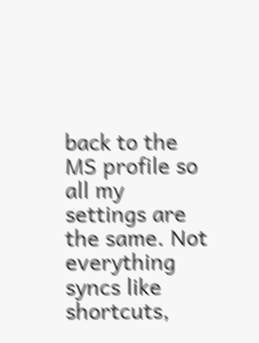back to the MS profile so all my settings are the same. Not everything syncs like shortcuts,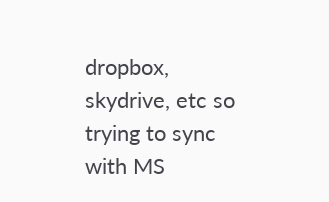dropbox, skydrive, etc so trying to sync with MS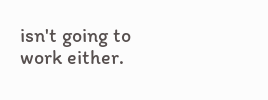isn't going to work either.